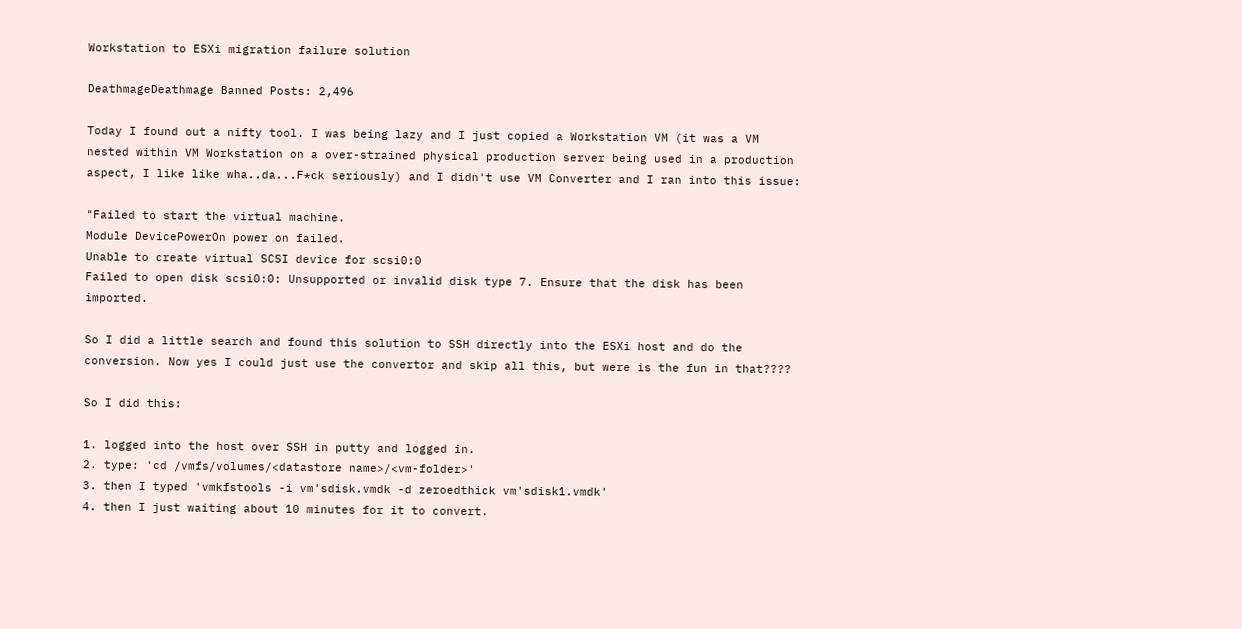Workstation to ESXi migration failure solution

DeathmageDeathmage Banned Posts: 2,496

Today I found out a nifty tool. I was being lazy and I just copied a Workstation VM (it was a VM nested within VM Workstation on a over-strained physical production server being used in a production aspect, I like like wha..da...F*ck seriously) and I didn't use VM Converter and I ran into this issue:

"Failed to start the virtual machine.
Module DevicePowerOn power on failed.
Unable to create virtual SCSI device for scsi0:0
Failed to open disk scsi0:0: Unsupported or invalid disk type 7. Ensure that the disk has been imported.

So I did a little search and found this solution to SSH directly into the ESXi host and do the conversion. Now yes I could just use the convertor and skip all this, but were is the fun in that????

So I did this:

1. logged into the host over SSH in putty and logged in.
2. type: 'cd /vmfs/volumes/<datastore name>/<vm-folder>'
3. then I typed 'vmkfstools -i vm'sdisk.vmdk -d zeroedthick vm'sdisk1.vmdk'
4. then I just waiting about 10 minutes for it to convert.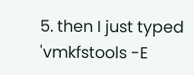5. then I just typed 'vmkfstools -E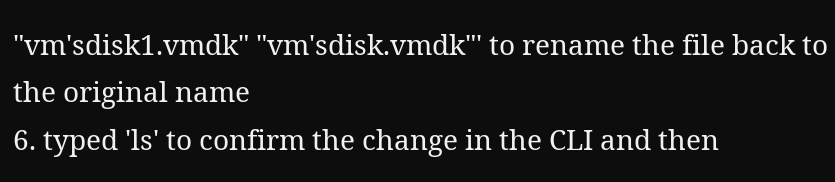"vm'sdisk1.vmdk" "vm'sdisk.vmdk"' to rename the file back to the original name
6. typed 'ls' to confirm the change in the CLI and then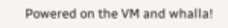Powered on the VM and whalla!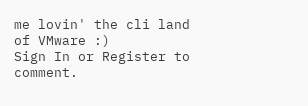me lovin' the cli land of VMware :)
Sign In or Register to comment.